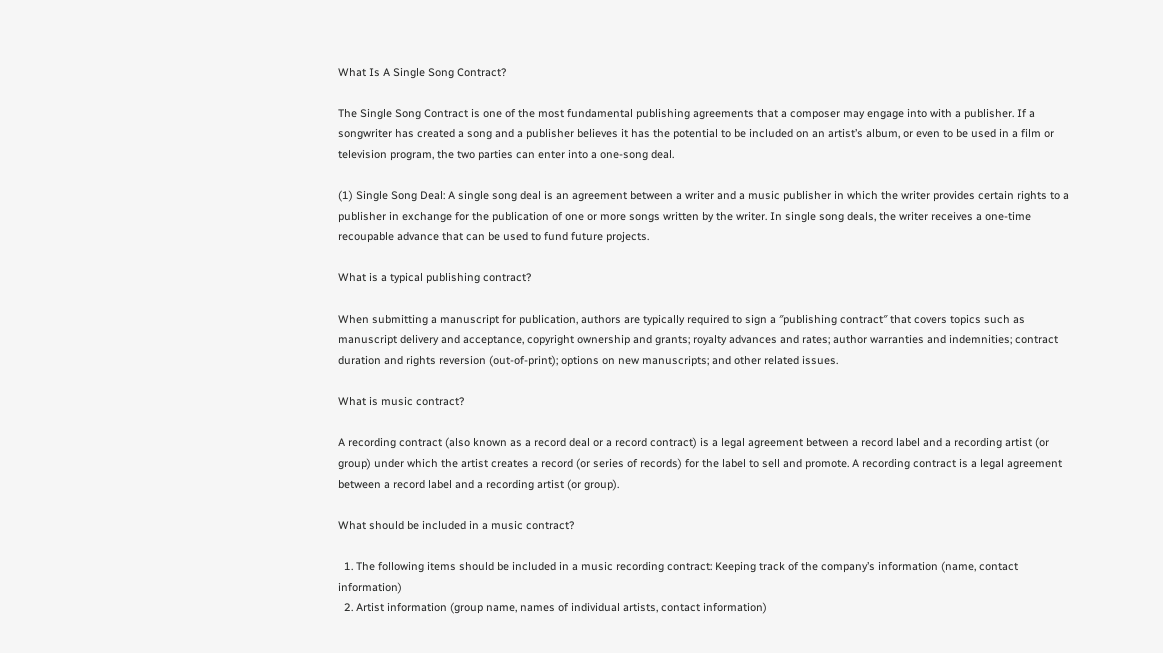What Is A Single Song Contract?

The Single Song Contract is one of the most fundamental publishing agreements that a composer may engage into with a publisher. If a songwriter has created a song and a publisher believes it has the potential to be included on an artist’s album, or even to be used in a film or television program, the two parties can enter into a one-song deal.

(1) Single Song Deal: A single song deal is an agreement between a writer and a music publisher in which the writer provides certain rights to a publisher in exchange for the publication of one or more songs written by the writer. In single song deals, the writer receives a one-time recoupable advance that can be used to fund future projects.

What is a typical publishing contract?

When submitting a manuscript for publication, authors are typically required to sign a ″publishing contract″ that covers topics such as manuscript delivery and acceptance, copyright ownership and grants; royalty advances and rates; author warranties and indemnities; contract duration and rights reversion (out-of-print); options on new manuscripts; and other related issues.

What is music contract?

A recording contract (also known as a record deal or a record contract) is a legal agreement between a record label and a recording artist (or group) under which the artist creates a record (or series of records) for the label to sell and promote. A recording contract is a legal agreement between a record label and a recording artist (or group).

What should be included in a music contract?

  1. The following items should be included in a music recording contract: Keeping track of the company’s information (name, contact information)
  2. Artist information (group name, names of individual artists, contact information)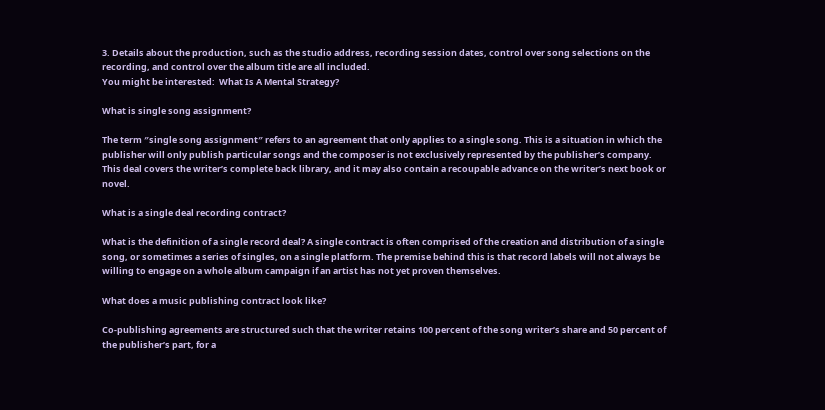3. Details about the production, such as the studio address, recording session dates, control over song selections on the recording, and control over the album title are all included.
You might be interested:  What Is A Mental Strategy?

What is single song assignment?

The term ″single song assignment″ refers to an agreement that only applies to a single song. This is a situation in which the publisher will only publish particular songs and the composer is not exclusively represented by the publisher’s company. This deal covers the writer’s complete back library, and it may also contain a recoupable advance on the writer’s next book or novel.

What is a single deal recording contract?

What is the definition of a single record deal? A single contract is often comprised of the creation and distribution of a single song, or sometimes a series of singles, on a single platform. The premise behind this is that record labels will not always be willing to engage on a whole album campaign if an artist has not yet proven themselves.

What does a music publishing contract look like?

Co-publishing agreements are structured such that the writer retains 100 percent of the song writer’s share and 50 percent of the publisher’s part, for a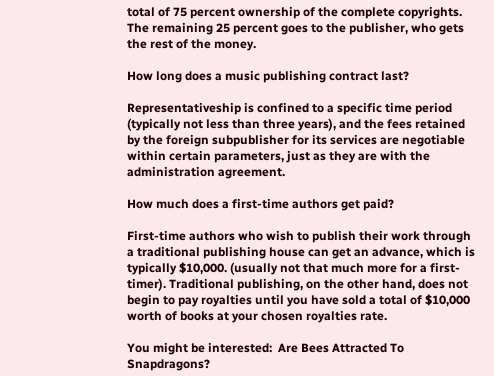total of 75 percent ownership of the complete copyrights. The remaining 25 percent goes to the publisher, who gets the rest of the money.

How long does a music publishing contract last?

Representativeship is confined to a specific time period (typically not less than three years), and the fees retained by the foreign subpublisher for its services are negotiable within certain parameters, just as they are with the administration agreement.

How much does a first-time authors get paid?

First-time authors who wish to publish their work through a traditional publishing house can get an advance, which is typically $10,000. (usually not that much more for a first-timer). Traditional publishing, on the other hand, does not begin to pay royalties until you have sold a total of $10,000 worth of books at your chosen royalties rate.

You might be interested:  Are Bees Attracted To Snapdragons?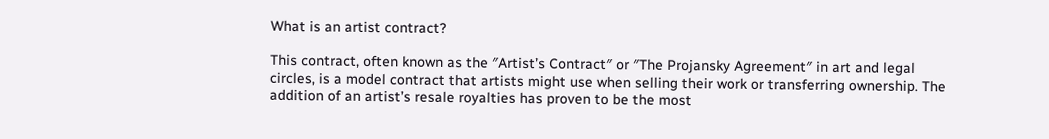What is an artist contract?

This contract, often known as the ″Artist’s Contract″ or ″The Projansky Agreement″ in art and legal circles, is a model contract that artists might use when selling their work or transferring ownership. The addition of an artist’s resale royalties has proven to be the most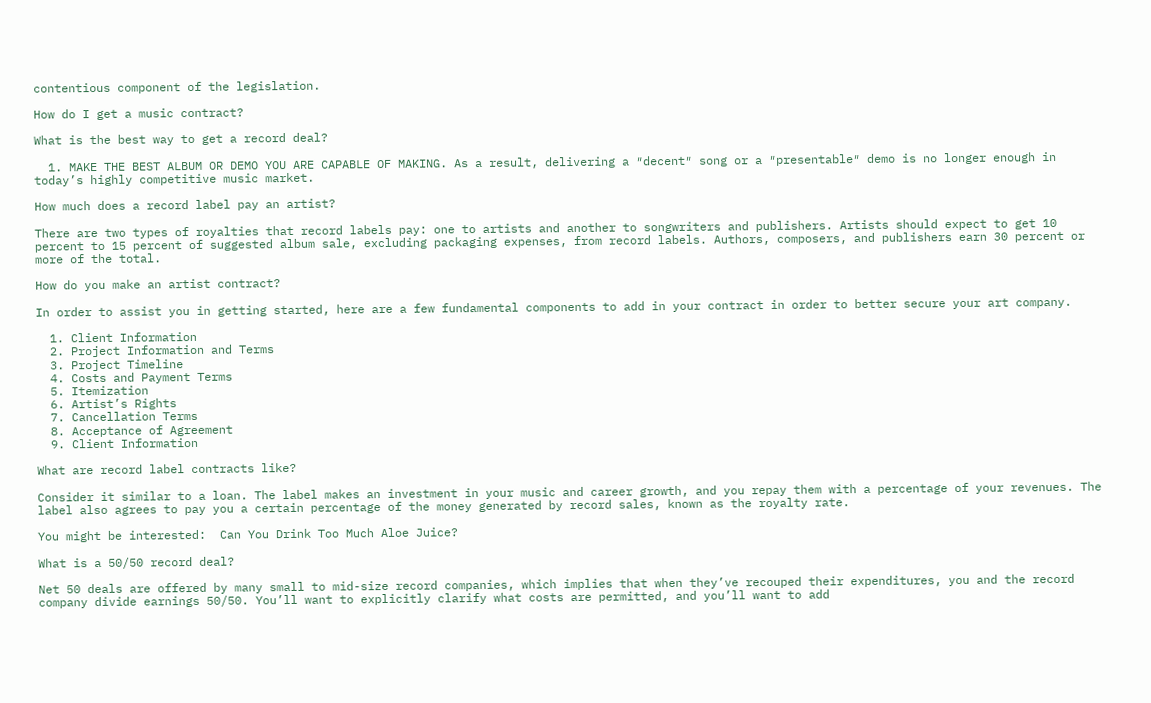contentious component of the legislation.

How do I get a music contract?

What is the best way to get a record deal?

  1. MAKE THE BEST ALBUM OR DEMO YOU ARE CAPABLE OF MAKING. As a result, delivering a ″decent″ song or a ″presentable″ demo is no longer enough in today’s highly competitive music market.

How much does a record label pay an artist?

There are two types of royalties that record labels pay: one to artists and another to songwriters and publishers. Artists should expect to get 10 percent to 15 percent of suggested album sale, excluding packaging expenses, from record labels. Authors, composers, and publishers earn 30 percent or more of the total.

How do you make an artist contract?

In order to assist you in getting started, here are a few fundamental components to add in your contract in order to better secure your art company.

  1. Client Information
  2. Project Information and Terms
  3. Project Timeline
  4. Costs and Payment Terms
  5. Itemization
  6. Artist’s Rights
  7. Cancellation Terms
  8. Acceptance of Agreement
  9. Client Information

What are record label contracts like?

Consider it similar to a loan. The label makes an investment in your music and career growth, and you repay them with a percentage of your revenues. The label also agrees to pay you a certain percentage of the money generated by record sales, known as the royalty rate.

You might be interested:  Can You Drink Too Much Aloe Juice?

What is a 50/50 record deal?

Net 50 deals are offered by many small to mid-size record companies, which implies that when they’ve recouped their expenditures, you and the record company divide earnings 50/50. You’ll want to explicitly clarify what costs are permitted, and you’ll want to add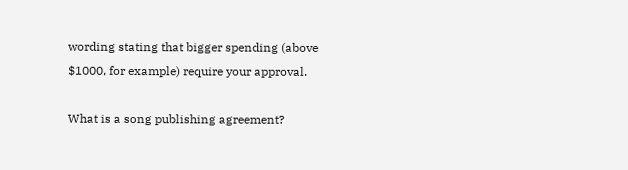wording stating that bigger spending (above $1000, for example) require your approval.

What is a song publishing agreement?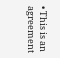• This is an agreement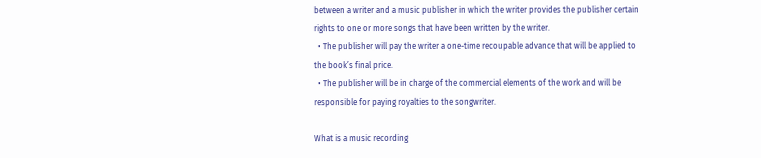between a writer and a music publisher in which the writer provides the publisher certain rights to one or more songs that have been written by the writer.
  • The publisher will pay the writer a one-time recoupable advance that will be applied to the book’s final price.
  • The publisher will be in charge of the commercial elements of the work and will be responsible for paying royalties to the songwriter.

What is a music recording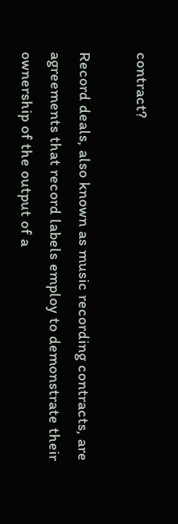contract?

Record deals, also known as music recording contracts, are agreements that record labels employ to demonstrate their ownership of the output of a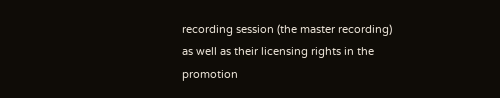recording session (the master recording) as well as their licensing rights in the promotion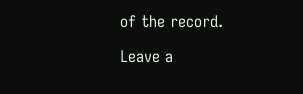of the record.

Leave a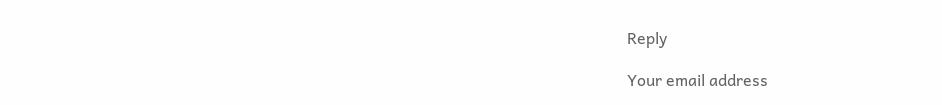Reply

Your email address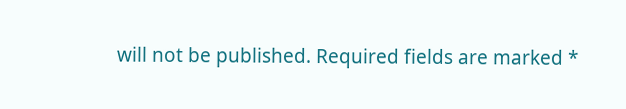will not be published. Required fields are marked *